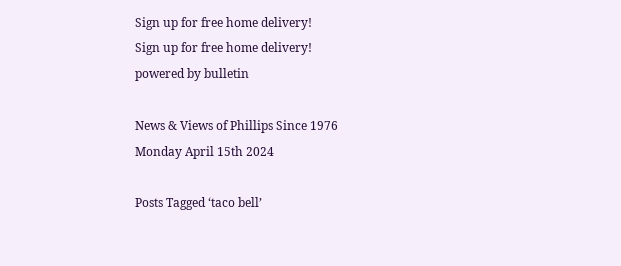Sign up for free home delivery!
Sign up for free home delivery!
powered by bulletin

News & Views of Phillips Since 1976
Monday April 15th 2024

Posts Tagged ‘taco bell’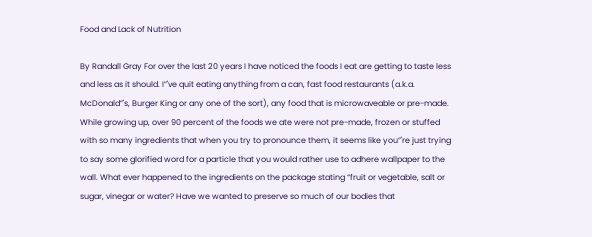Food and Lack of Nutrition

By Randall Gray For over the last 20 years I have noticed the foods I eat are getting to taste less and less as it should. I”'ve quit eating anything from a can, fast food restaurants (a.k.a. McDonald”'s, Burger King or any one of the sort), any food that is microwaveable or pre-made. While growing up, over 90 percent of the foods we ate were not pre-made, frozen or stuffed with so many ingredients that when you try to pronounce them, it seems like you”'re just trying to say some glorified word for a particle that you would rather use to adhere wallpaper to the wall. What ever happened to the ingredients on the package stating “fruit or vegetable, salt or sugar, vinegar or water? Have we wanted to preserve so much of our bodies that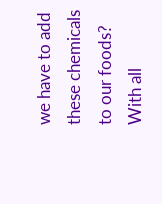we have to add these chemicals to our foods? With all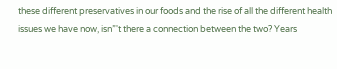these different preservatives in our foods and the rise of all the different health issues we have now, isn”'t there a connection between the two? Years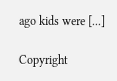ago kids were [...]

Copyright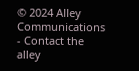© 2024 Alley Communications - Contact the alley